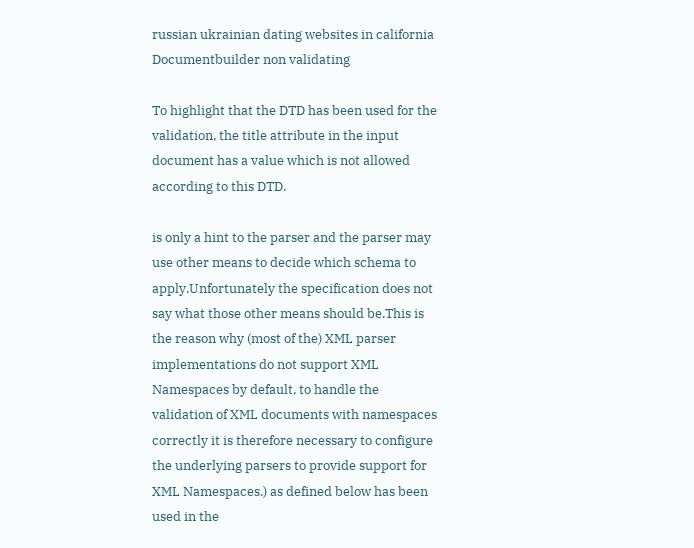russian ukrainian dating websites in california Documentbuilder non validating

To highlight that the DTD has been used for the validation, the title attribute in the input document has a value which is not allowed according to this DTD.

is only a hint to the parser and the parser may use other means to decide which schema to apply.Unfortunately the specification does not say what those other means should be.This is the reason why (most of the) XML parser implementations do not support XML Namespaces by default, to handle the validation of XML documents with namespaces correctly it is therefore necessary to configure the underlying parsers to provide support for XML Namespaces.) as defined below has been used in the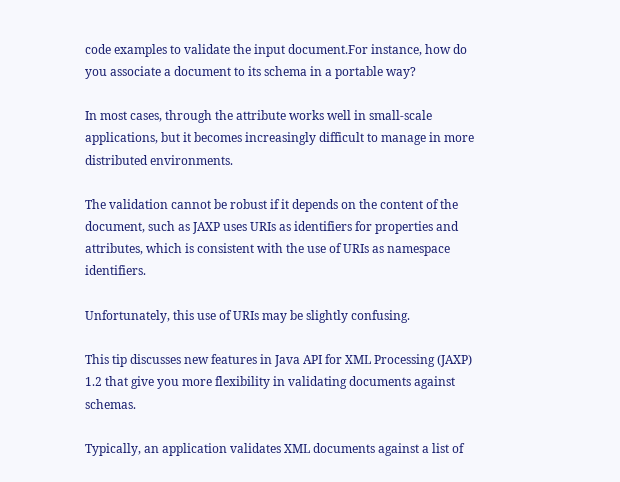code examples to validate the input document.For instance, how do you associate a document to its schema in a portable way?

In most cases, through the attribute works well in small-scale applications, but it becomes increasingly difficult to manage in more distributed environments.

The validation cannot be robust if it depends on the content of the document, such as JAXP uses URIs as identifiers for properties and attributes, which is consistent with the use of URIs as namespace identifiers.

Unfortunately, this use of URIs may be slightly confusing.

This tip discusses new features in Java API for XML Processing (JAXP) 1.2 that give you more flexibility in validating documents against schemas.

Typically, an application validates XML documents against a list of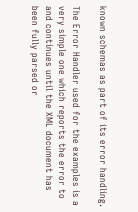known schemas as part of its error handling.

The Error Handler used for the examples is a very simple one which reports the error to and continues until the XML document has been fully parsed or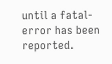until a fatal-error has been reported.